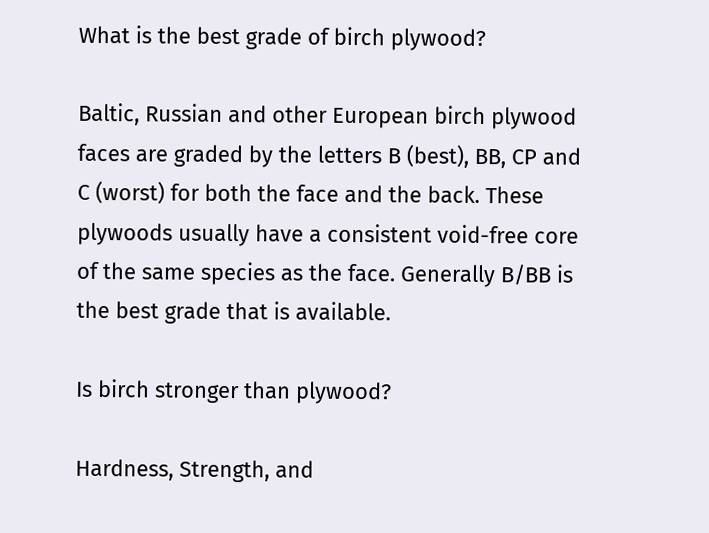What is the best grade of birch plywood?

Baltic, Russian and other European birch plywood faces are graded by the letters B (best), BB, CP and C (worst) for both the face and the back. These plywoods usually have a consistent void-free core of the same species as the face. Generally B/BB is the best grade that is available.

Is birch stronger than plywood?

Hardness, Strength, and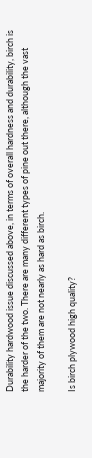Durability hardwood issue discussed above, in terms of overall hardness and durability, birch is the harder of the two. There are many different types of pine out there, although the vast majority of them are not nearly as hard as birch.

Is birch plywood high quality?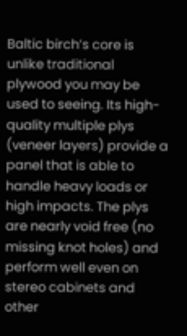Baltic birch’s core is unlike traditional plywood you may be used to seeing. Its high-quality multiple plys (veneer layers) provide a panel that is able to handle heavy loads or high impacts. The plys are nearly void free (no missing knot holes) and perform well even on stereo cabinets and other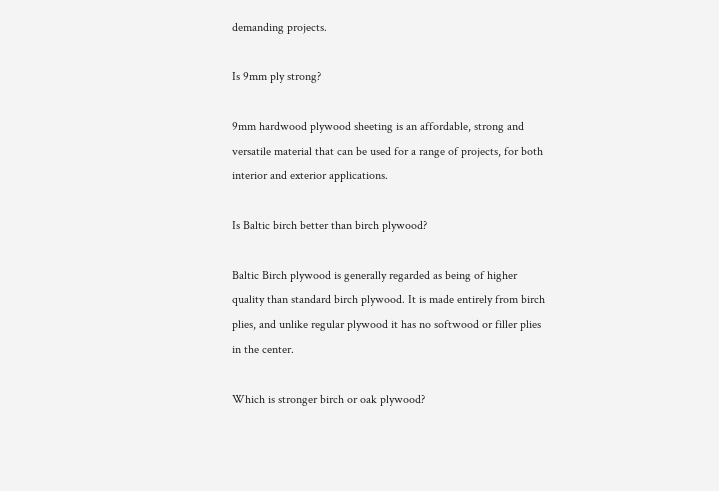demanding projects.

Is 9mm ply strong?

9mm hardwood plywood sheeting is an affordable, strong and versatile material that can be used for a range of projects, for both interior and exterior applications.

Is Baltic birch better than birch plywood?

Baltic Birch plywood is generally regarded as being of higher quality than standard birch plywood. It is made entirely from birch plies, and unlike regular plywood it has no softwood or filler plies in the center.

Which is stronger birch or oak plywood?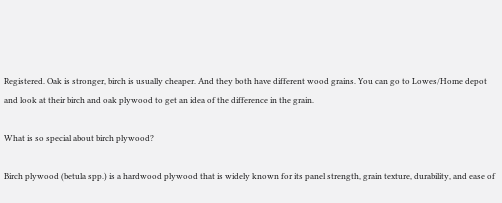Registered. Oak is stronger, birch is usually cheaper. And they both have different wood grains. You can go to Lowes/Home depot and look at their birch and oak plywood to get an idea of the difference in the grain.

What is so special about birch plywood?

Birch plywood (betula spp.) is a hardwood plywood that is widely known for its panel strength, grain texture, durability, and ease of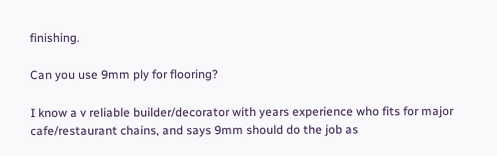finishing.

Can you use 9mm ply for flooring?

I know a v reliable builder/decorator with years experience who fits for major cafe/restaurant chains, and says 9mm should do the job as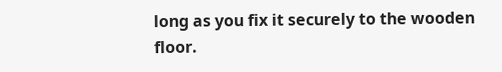long as you fix it securely to the wooden floor.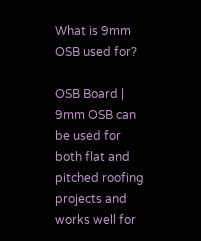What is 9mm OSB used for?

OSB Board | 9mm OSB can be used for both flat and pitched roofing projects and works well for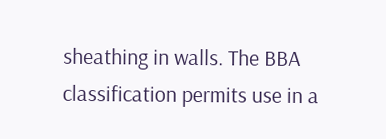sheathing in walls. The BBA classification permits use in a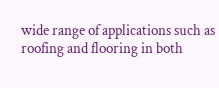wide range of applications such as roofing and flooring in both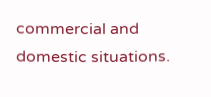commercial and domestic situations.